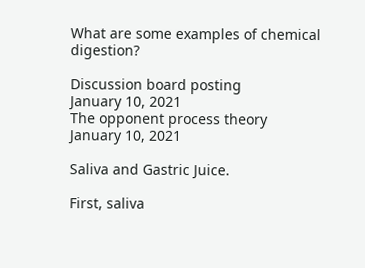What are some examples of chemical digestion?

Discussion board posting
January 10, 2021
The opponent process theory
January 10, 2021

Saliva and Gastric Juice.

First, saliva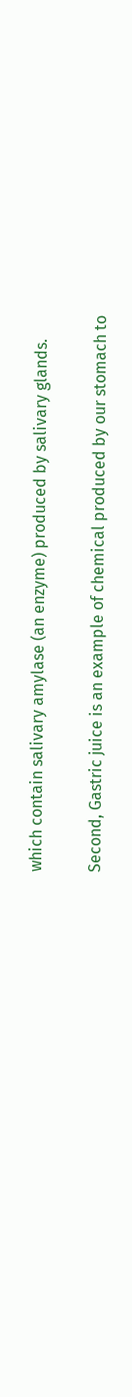which contain salivary amylase (an enzyme) produced by salivary glands.

Second, Gastric juice is an example of chemical produced by our stomach to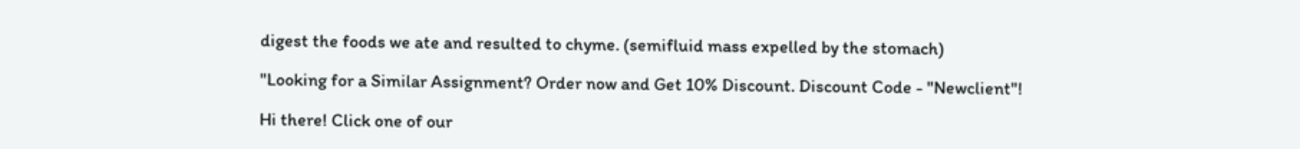digest the foods we ate and resulted to chyme. (semifluid mass expelled by the stomach)

"Looking for a Similar Assignment? Order now and Get 10% Discount. Discount Code - "Newclient"!

Hi there! Click one of our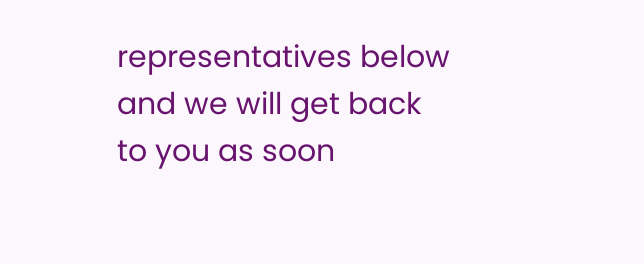representatives below and we will get back to you as soon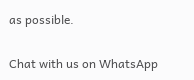as possible.

Chat with us on WhatsApp